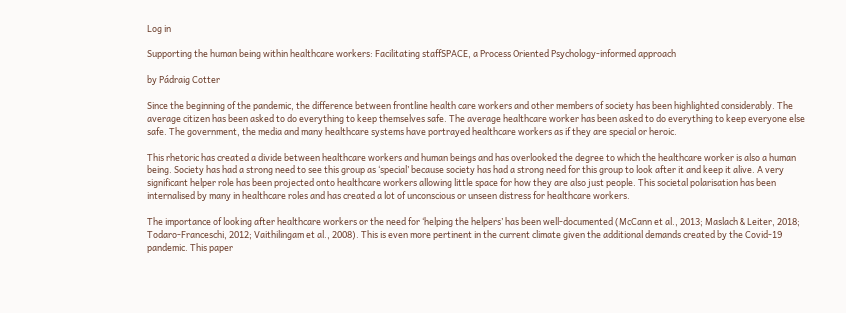Log in

Supporting the human being within healthcare workers: Facilitating staffSPACE, a Process Oriented Psychology-informed approach

by Pádraig Cotter

Since the beginning of the pandemic, the difference between frontline health care workers and other members of society has been highlighted considerably. The average citizen has been asked to do everything to keep themselves safe. The average healthcare worker has been asked to do everything to keep everyone else safe. The government, the media and many healthcare systems have portrayed healthcare workers as if they are special or heroic.

This rhetoric has created a divide between healthcare workers and human beings and has overlooked the degree to which the healthcare worker is also a human being. Society has had a strong need to see this group as ‘special’ because society has had a strong need for this group to look after it and keep it alive. A very significant helper role has been projected onto healthcare workers allowing little space for how they are also just people. This societal polarisation has been internalised by many in healthcare roles and has created a lot of unconscious or unseen distress for healthcare workers.

The importance of looking after healthcare workers or the need for ‘helping the helpers’ has been well-documented (McCann et al., 2013; Maslach & Leiter, 2018; Todaro-Franceschi, 2012; Vaithilingam et al., 2008). This is even more pertinent in the current climate given the additional demands created by the Covid-19 pandemic. This paper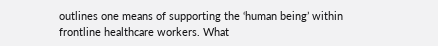outlines one means of supporting the ‘human being’ within frontline healthcare workers. What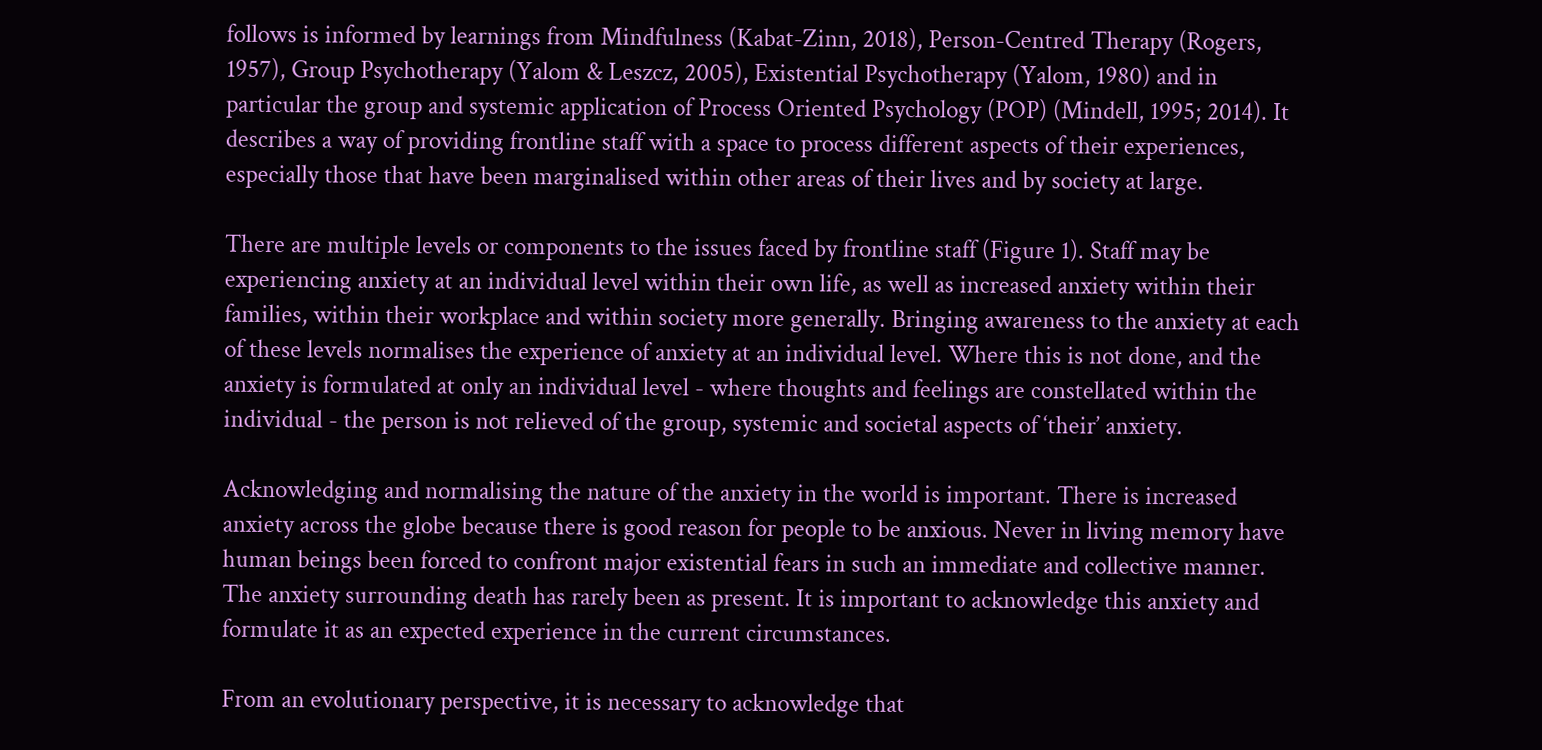follows is informed by learnings from Mindfulness (Kabat-Zinn, 2018), Person-Centred Therapy (Rogers, 1957), Group Psychotherapy (Yalom & Leszcz, 2005), Existential Psychotherapy (Yalom, 1980) and in particular the group and systemic application of Process Oriented Psychology (POP) (Mindell, 1995; 2014). It describes a way of providing frontline staff with a space to process different aspects of their experiences, especially those that have been marginalised within other areas of their lives and by society at large.

There are multiple levels or components to the issues faced by frontline staff (Figure 1). Staff may be experiencing anxiety at an individual level within their own life, as well as increased anxiety within their families, within their workplace and within society more generally. Bringing awareness to the anxiety at each of these levels normalises the experience of anxiety at an individual level. Where this is not done, and the anxiety is formulated at only an individual level - where thoughts and feelings are constellated within the individual - the person is not relieved of the group, systemic and societal aspects of ‘their’ anxiety.

Acknowledging and normalising the nature of the anxiety in the world is important. There is increased anxiety across the globe because there is good reason for people to be anxious. Never in living memory have human beings been forced to confront major existential fears in such an immediate and collective manner. The anxiety surrounding death has rarely been as present. It is important to acknowledge this anxiety and formulate it as an expected experience in the current circumstances.

From an evolutionary perspective, it is necessary to acknowledge that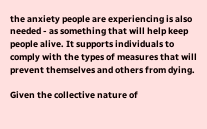the anxiety people are experiencing is also needed - as something that will help keep people alive. It supports individuals to comply with the types of measures that will prevent themselves and others from dying.

Given the collective nature of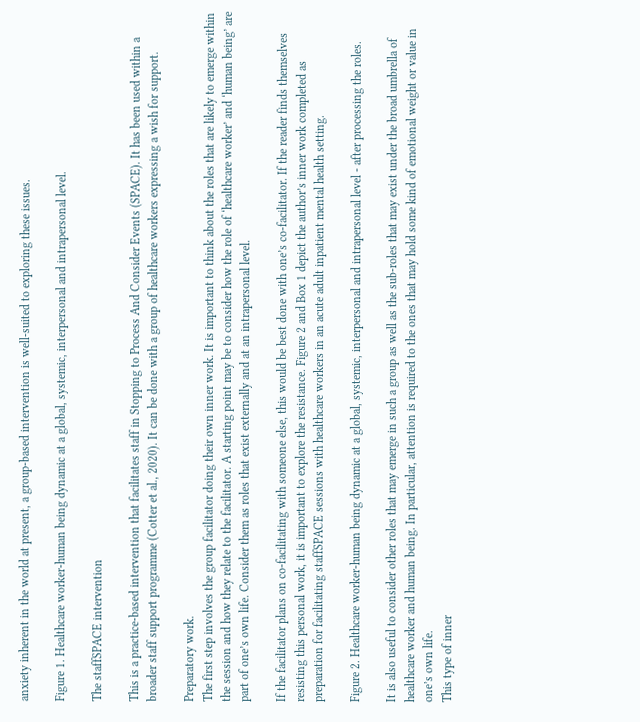anxiety inherent in the world at present, a group-based intervention is well-suited to exploring these issues.

Figure 1. Healthcare worker-human being dynamic at a global, systemic, interpersonal and intrapersonal level.

The staffSPACE intervention

This is a practice-based intervention that facilitates staff in Stopping to Process And Consider Events (SPACE). It has been used within a broader staff support programme (Cotter et al., 2020). It can be done with a group of healthcare workers expressing a wish for support.

Preparatory work.
The first step involves the group facilitator doing their own inner work. It is important to think about the roles that are likely to emerge within the session and how they relate to the facilitator. A starting point may be to consider how the role of ‘healthcare worker’ and ‘human being’ are part of one’s own life. Consider them as roles that exist externally and at an intrapersonal level.

If the facilitator plans on co-facilitating with someone else, this would be best done with one’s co-facilitator. If the reader finds themselves resisting this personal work, it is important to explore the resistance. Figure 2 and Box 1 depict the author’s inner work completed as preparation for facilitating staffSPACE sessions with healthcare workers in an acute adult inpatient mental health setting.

Figure 2. Healthcare worker-human being dynamic at a global, systemic, interpersonal and intrapersonal level - after processing the roles.

It is also useful to consider other roles that may emerge in such a group as well as the sub-roles that may exist under the broad umbrella of healthcare worker and human being. In particular, attention is required to the ones that may hold some kind of emotional weight or value in one’s own life.
This type of inner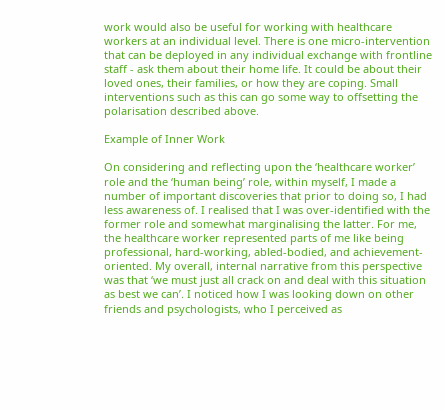work would also be useful for working with healthcare workers at an individual level. There is one micro-intervention that can be deployed in any individual exchange with frontline staff - ask them about their home life. It could be about their loved ones, their families, or how they are coping. Small interventions such as this can go some way to offsetting the polarisation described above.

Example of Inner Work

On considering and reflecting upon the ‘healthcare worker’ role and the ‘human being’ role, within myself, I made a number of important discoveries that prior to doing so, I had less awareness of. I realised that I was over-identified with the former role and somewhat marginalising the latter. For me, the healthcare worker represented parts of me like being professional, hard-working, abled-bodied, and achievement-oriented. My overall, internal narrative from this perspective was that ‘we must just all crack on and deal with this situation as best we can’. I noticed how I was looking down on other friends and psychologists, who I perceived as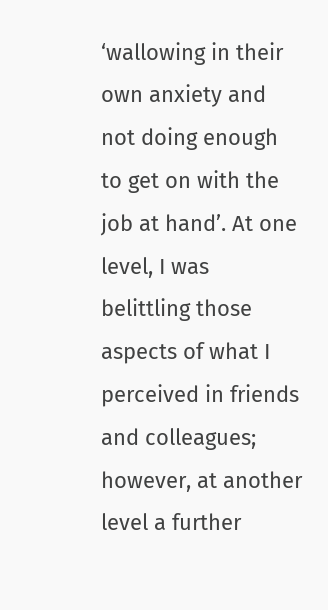‘wallowing in their own anxiety and not doing enough to get on with the job at hand’. At one level, I was belittling those aspects of what I perceived in friends and colleagues; however, at another level a further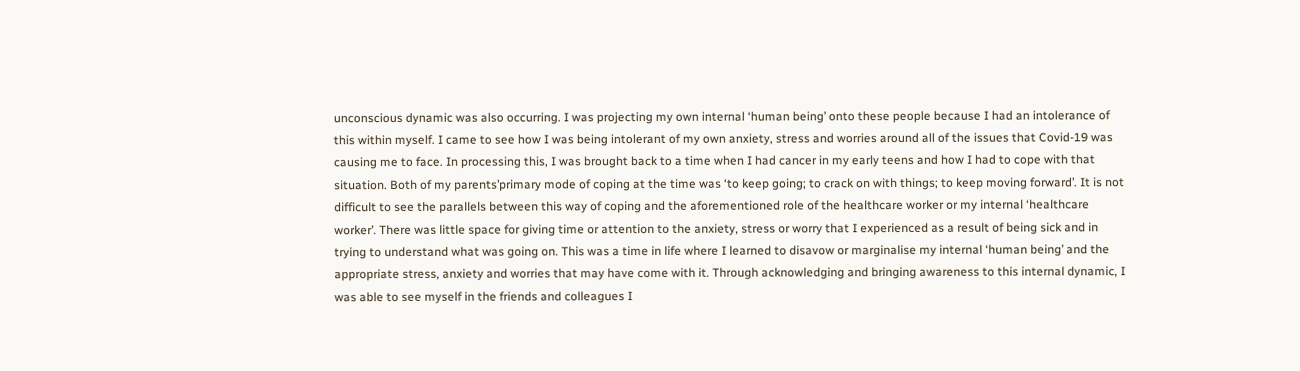unconscious dynamic was also occurring. I was projecting my own internal ‘human being’ onto these people because I had an intolerance of this within myself. I came to see how I was being intolerant of my own anxiety, stress and worries around all of the issues that Covid-19 was causing me to face. In processing this, I was brought back to a time when I had cancer in my early teens and how I had to cope with that situation. Both of my parents’primary mode of coping at the time was ‘to keep going; to crack on with things; to keep moving forward’. It is not difficult to see the parallels between this way of coping and the aforementioned role of the healthcare worker or my internal ‘healthcare worker’. There was little space for giving time or attention to the anxiety, stress or worry that I experienced as a result of being sick and in trying to understand what was going on. This was a time in life where I learned to disavow or marginalise my internal ‘human being’ and the appropriate stress, anxiety and worries that may have come with it. Through acknowledging and bringing awareness to this internal dynamic, I was able to see myself in the friends and colleagues I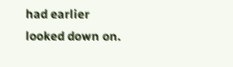had earlier looked down on.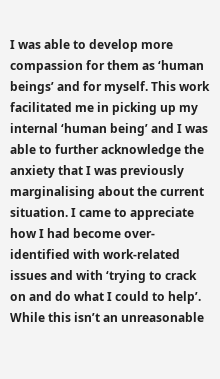I was able to develop more compassion for them as ‘human beings’ and for myself. This work facilitated me in picking up my internal ‘human being’ and I was able to further acknowledge the anxiety that I was previously marginalising about the current situation. I came to appreciate how I had become over-identified with work-related issues and with ‘trying to crack on and do what I could to help’. While this isn’t an unreasonable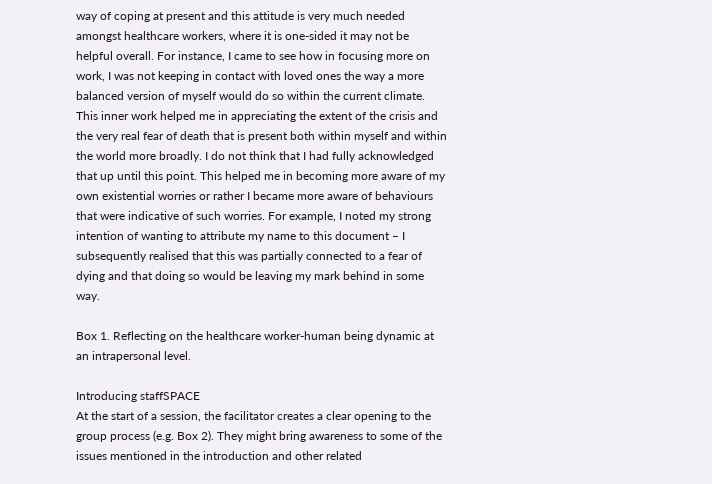way of coping at present and this attitude is very much needed amongst healthcare workers, where it is one-sided it may not be helpful overall. For instance, I came to see how in focusing more on work, I was not keeping in contact with loved ones the way a more balanced version of myself would do so within the current climate. This inner work helped me in appreciating the extent of the crisis and the very real fear of death that is present both within myself and within the world more broadly. I do not think that I had fully acknowledged that up until this point. This helped me in becoming more aware of my own existential worries or rather I became more aware of behaviours that were indicative of such worries. For example, I noted my strong intention of wanting to attribute my name to this document – I subsequently realised that this was partially connected to a fear of dying and that doing so would be leaving my mark behind in some way.

Box 1. Reflecting on the healthcare worker-human being dynamic at an intrapersonal level.

Introducing staffSPACE
At the start of a session, the facilitator creates a clear opening to the group process (e.g. Box 2). They might bring awareness to some of the issues mentioned in the introduction and other related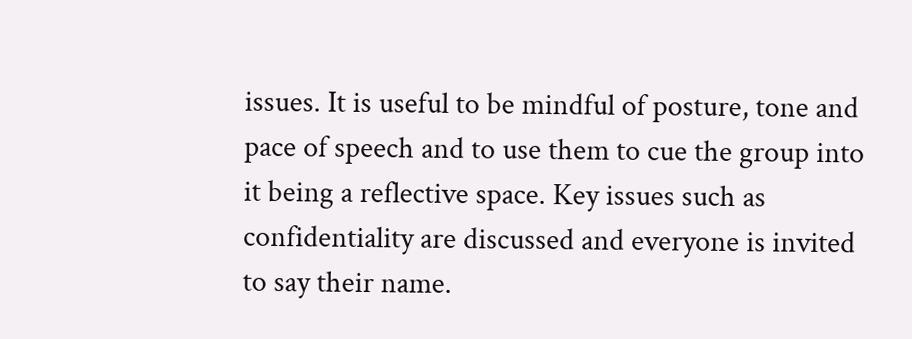issues. It is useful to be mindful of posture, tone and pace of speech and to use them to cue the group into it being a reflective space. Key issues such as confidentiality are discussed and everyone is invited to say their name.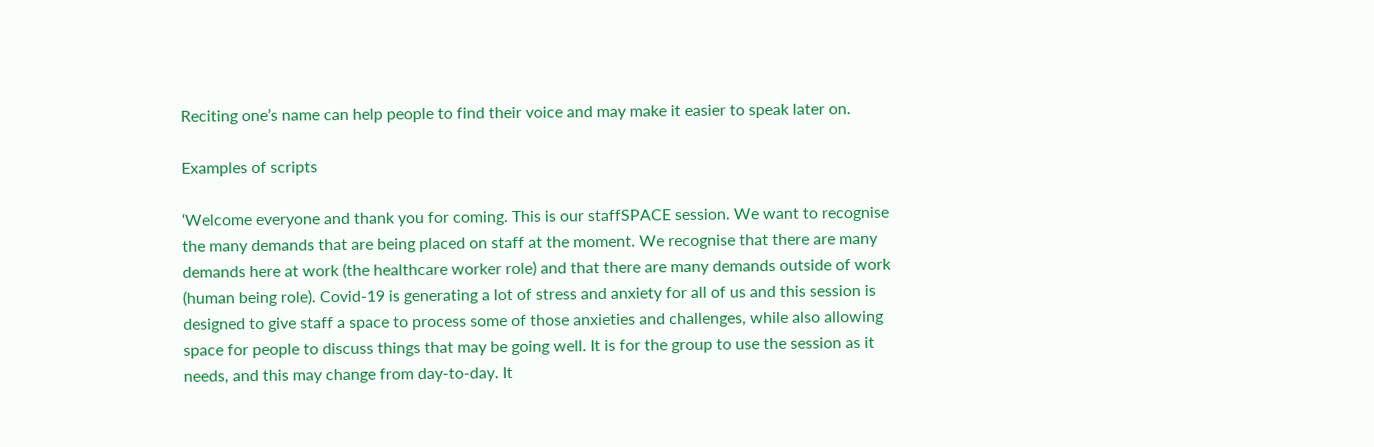Reciting one’s name can help people to find their voice and may make it easier to speak later on.

Examples of scripts

‘Welcome everyone and thank you for coming. This is our staffSPACE session. We want to recognise the many demands that are being placed on staff at the moment. We recognise that there are many demands here at work (the healthcare worker role) and that there are many demands outside of work (human being role). Covid-19 is generating a lot of stress and anxiety for all of us and this session is designed to give staff a space to process some of those anxieties and challenges, while also allowing space for people to discuss things that may be going well. It is for the group to use the session as it needs, and this may change from day-to-day. It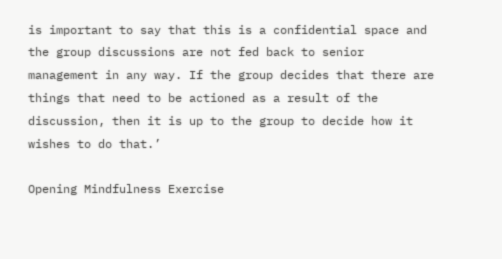is important to say that this is a confidential space and the group discussions are not fed back to senior management in any way. If the group decides that there are things that need to be actioned as a result of the discussion, then it is up to the group to decide how it wishes to do that.’

Opening Mindfulness Exercise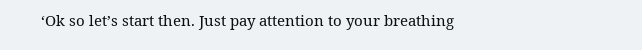‘Ok so let’s start then. Just pay attention to your breathing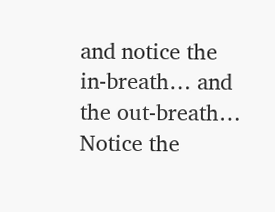and notice the in-breath… and the out-breath… Notice the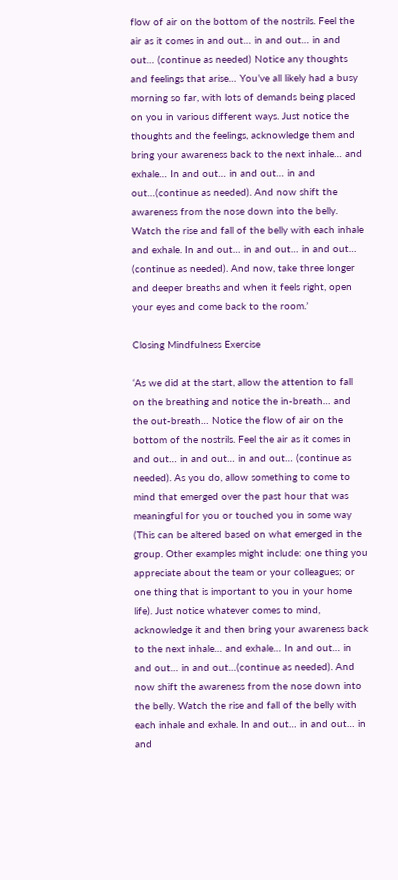flow of air on the bottom of the nostrils. Feel the air as it comes in and out… in and out… in and out… (continue as needed) Notice any thoughts and feelings that arise… You’ve all likely had a busy morning so far, with lots of demands being placed on you in various different ways. Just notice the thoughts and the feelings, acknowledge them and bring your awareness back to the next inhale… and exhale… In and out… in and out… in and out…(continue as needed). And now shift the awareness from the nose down into the belly. Watch the rise and fall of the belly with each inhale and exhale. In and out… in and out… in and out… (continue as needed). And now, take three longer and deeper breaths and when it feels right, open your eyes and come back to the room.’

Closing Mindfulness Exercise

‘As we did at the start, allow the attention to fall on the breathing and notice the in-breath… and the out-breath… Notice the flow of air on the bottom of the nostrils. Feel the air as it comes in and out… in and out… in and out… (continue as needed). As you do, allow something to come to mind that emerged over the past hour that was meaningful for you or touched you in some way (This can be altered based on what emerged in the group. Other examples might include: one thing you appreciate about the team or your colleagues; or one thing that is important to you in your home life). Just notice whatever comes to mind, acknowledge it and then bring your awareness back to the next inhale… and exhale… In and out… in and out… in and out…(continue as needed). And now shift the awareness from the nose down into the belly. Watch the rise and fall of the belly with each inhale and exhale. In and out… in and out… in and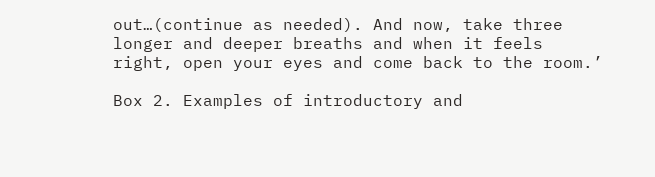out…(continue as needed). And now, take three longer and deeper breaths and when it feels right, open your eyes and come back to the room.’

Box 2. Examples of introductory and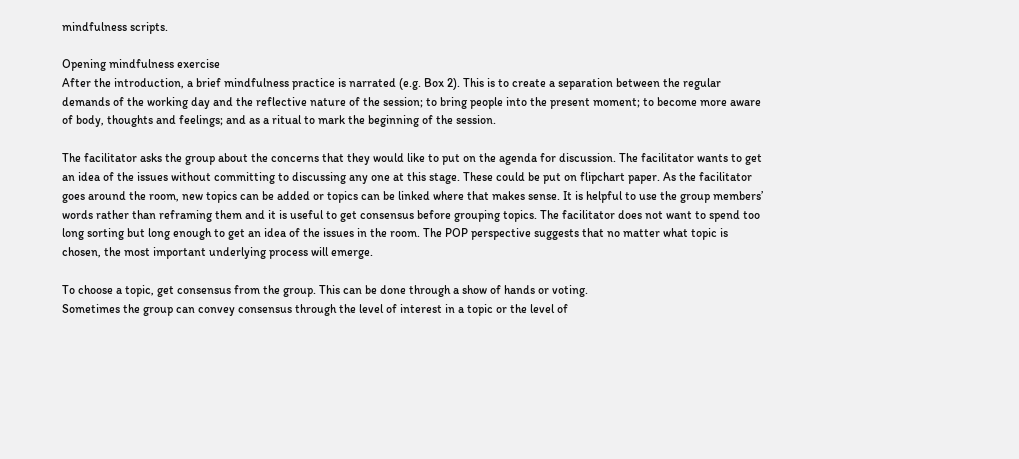mindfulness scripts.

Opening mindfulness exercise
After the introduction, a brief mindfulness practice is narrated (e.g. Box 2). This is to create a separation between the regular demands of the working day and the reflective nature of the session; to bring people into the present moment; to become more aware of body, thoughts and feelings; and as a ritual to mark the beginning of the session.

The facilitator asks the group about the concerns that they would like to put on the agenda for discussion. The facilitator wants to get an idea of the issues without committing to discussing any one at this stage. These could be put on flipchart paper. As the facilitator goes around the room, new topics can be added or topics can be linked where that makes sense. It is helpful to use the group members’ words rather than reframing them and it is useful to get consensus before grouping topics. The facilitator does not want to spend too long sorting but long enough to get an idea of the issues in the room. The POP perspective suggests that no matter what topic is chosen, the most important underlying process will emerge.

To choose a topic, get consensus from the group. This can be done through a show of hands or voting.
Sometimes the group can convey consensus through the level of interest in a topic or the level of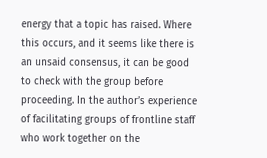energy that a topic has raised. Where this occurs, and it seems like there is an unsaid consensus, it can be good to check with the group before proceeding. In the author’s experience of facilitating groups of frontline staff who work together on the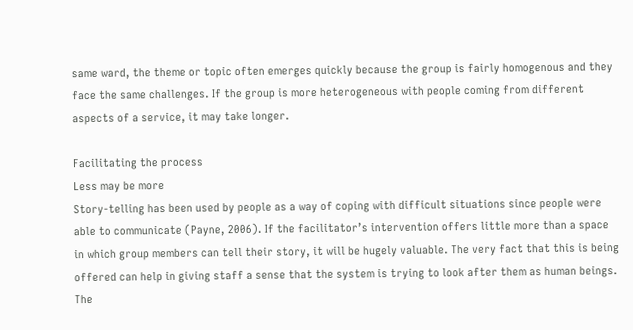same ward, the theme or topic often emerges quickly because the group is fairly homogenous and they face the same challenges. If the group is more heterogeneous with people coming from different aspects of a service, it may take longer.

Facilitating the process
Less may be more
Story-telling has been used by people as a way of coping with difficult situations since people were able to communicate (Payne, 2006). If the facilitator’s intervention offers little more than a space in which group members can tell their story, it will be hugely valuable. The very fact that this is being offered can help in giving staff a sense that the system is trying to look after them as human beings. The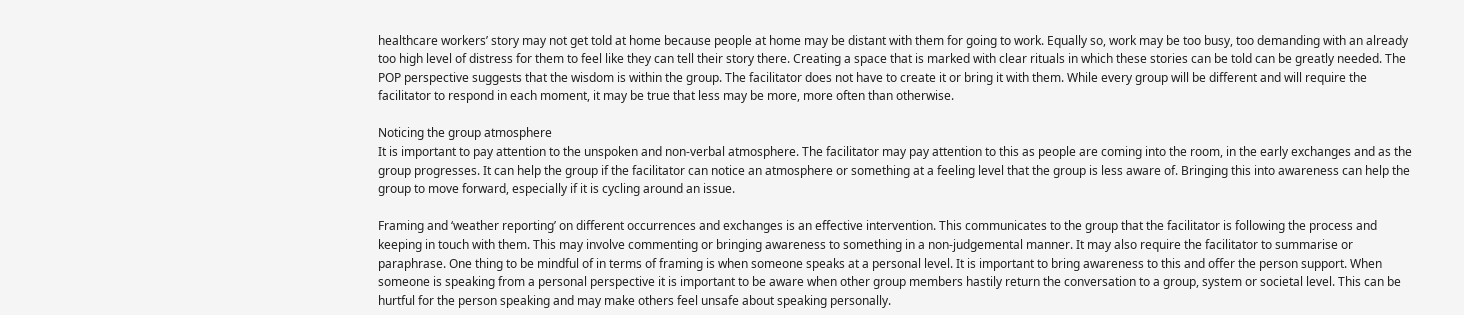healthcare workers’ story may not get told at home because people at home may be distant with them for going to work. Equally so, work may be too busy, too demanding with an already too high level of distress for them to feel like they can tell their story there. Creating a space that is marked with clear rituals in which these stories can be told can be greatly needed. The POP perspective suggests that the wisdom is within the group. The facilitator does not have to create it or bring it with them. While every group will be different and will require the facilitator to respond in each moment, it may be true that less may be more, more often than otherwise.

Noticing the group atmosphere
It is important to pay attention to the unspoken and non-verbal atmosphere. The facilitator may pay attention to this as people are coming into the room, in the early exchanges and as the group progresses. It can help the group if the facilitator can notice an atmosphere or something at a feeling level that the group is less aware of. Bringing this into awareness can help the group to move forward, especially if it is cycling around an issue.

Framing and ‘weather reporting’ on different occurrences and exchanges is an effective intervention. This communicates to the group that the facilitator is following the process and keeping in touch with them. This may involve commenting or bringing awareness to something in a non-judgemental manner. It may also require the facilitator to summarise or paraphrase. One thing to be mindful of in terms of framing is when someone speaks at a personal level. It is important to bring awareness to this and offer the person support. When someone is speaking from a personal perspective it is important to be aware when other group members hastily return the conversation to a group, system or societal level. This can be hurtful for the person speaking and may make others feel unsafe about speaking personally.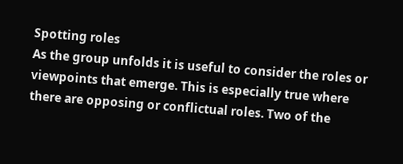Spotting roles
As the group unfolds it is useful to consider the roles or viewpoints that emerge. This is especially true where there are opposing or conflictual roles. Two of the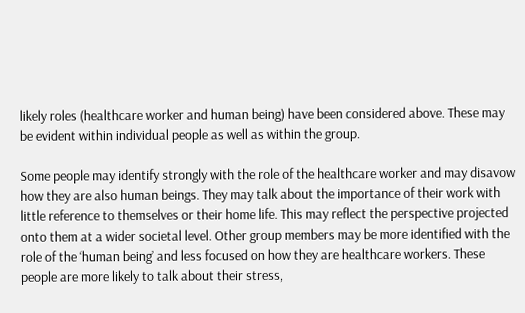likely roles (healthcare worker and human being) have been considered above. These may be evident within individual people as well as within the group.

Some people may identify strongly with the role of the healthcare worker and may disavow how they are also human beings. They may talk about the importance of their work with little reference to themselves or their home life. This may reflect the perspective projected onto them at a wider societal level. Other group members may be more identified with the role of the ‘human being’ and less focused on how they are healthcare workers. These people are more likely to talk about their stress,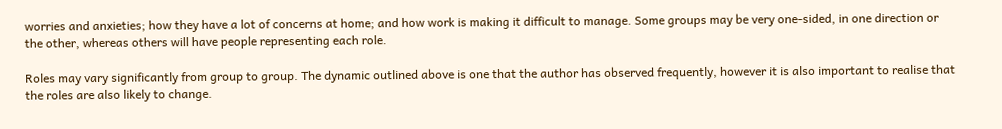worries and anxieties; how they have a lot of concerns at home; and how work is making it difficult to manage. Some groups may be very one-sided, in one direction or the other, whereas others will have people representing each role.

Roles may vary significantly from group to group. The dynamic outlined above is one that the author has observed frequently, however it is also important to realise that the roles are also likely to change.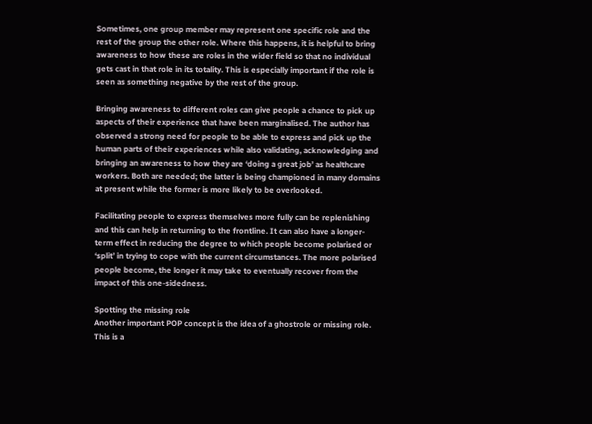Sometimes, one group member may represent one specific role and the rest of the group the other role. Where this happens, it is helpful to bring awareness to how these are roles in the wider field so that no individual gets cast in that role in its totality. This is especially important if the role is seen as something negative by the rest of the group.

Bringing awareness to different roles can give people a chance to pick up aspects of their experience that have been marginalised. The author has observed a strong need for people to be able to express and pick up the human parts of their experiences while also validating, acknowledging and bringing an awareness to how they are ‘doing a great job’ as healthcare workers. Both are needed; the latter is being championed in many domains at present while the former is more likely to be overlooked.

Facilitating people to express themselves more fully can be replenishing and this can help in returning to the frontline. It can also have a longer-term effect in reducing the degree to which people become polarised or ‘split’ in trying to cope with the current circumstances. The more polarised people become, the longer it may take to eventually recover from the impact of this one-sidedness.

Spotting the missing role
Another important POP concept is the idea of a ghostrole or missing role. This is a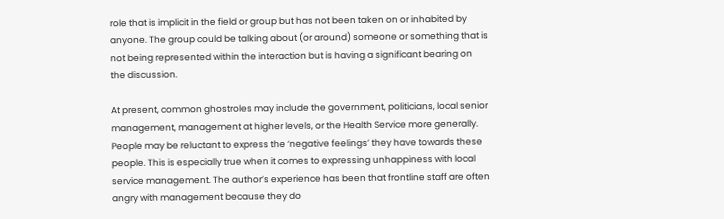role that is implicit in the field or group but has not been taken on or inhabited by anyone. The group could be talking about (or around) someone or something that is not being represented within the interaction but is having a significant bearing on the discussion.

At present, common ghostroles may include the government, politicians, local senior management, management at higher levels, or the Health Service more generally. People may be reluctant to express the ‘negative feelings’ they have towards these people. This is especially true when it comes to expressing unhappiness with local service management. The author’s experience has been that frontline staff are often angry with management because they do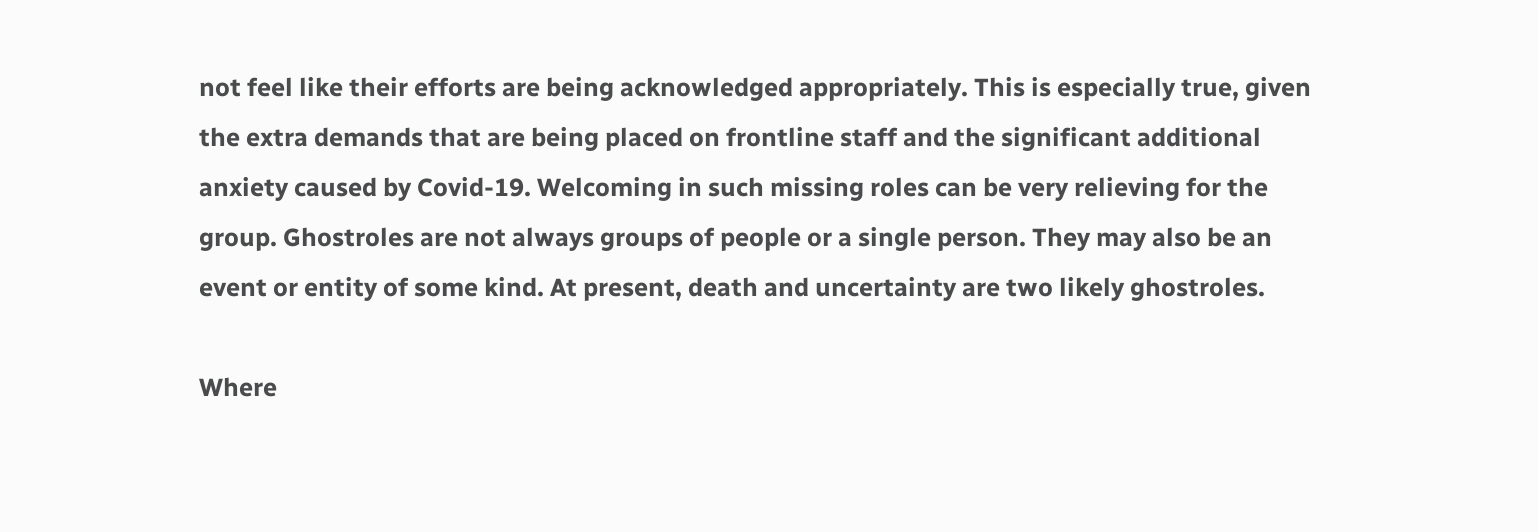not feel like their efforts are being acknowledged appropriately. This is especially true, given the extra demands that are being placed on frontline staff and the significant additional anxiety caused by Covid-19. Welcoming in such missing roles can be very relieving for the group. Ghostroles are not always groups of people or a single person. They may also be an event or entity of some kind. At present, death and uncertainty are two likely ghostroles.

Where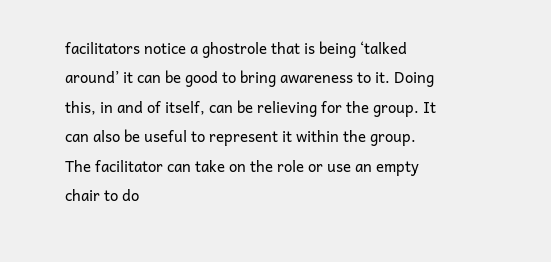facilitators notice a ghostrole that is being ‘talked around’ it can be good to bring awareness to it. Doing this, in and of itself, can be relieving for the group. It can also be useful to represent it within the group. The facilitator can take on the role or use an empty chair to do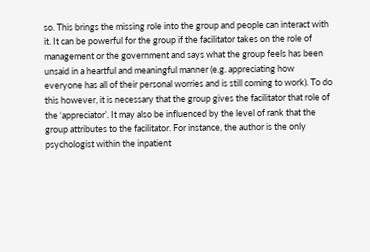so. This brings the missing role into the group and people can interact with it. It can be powerful for the group if the facilitator takes on the role of management or the government and says what the group feels has been unsaid in a heartful and meaningful manner (e.g. appreciating how everyone has all of their personal worries and is still coming to work). To do this however, it is necessary that the group gives the facilitator that role of the ‘appreciator’. It may also be influenced by the level of rank that the group attributes to the facilitator. For instance, the author is the only psychologist within the inpatient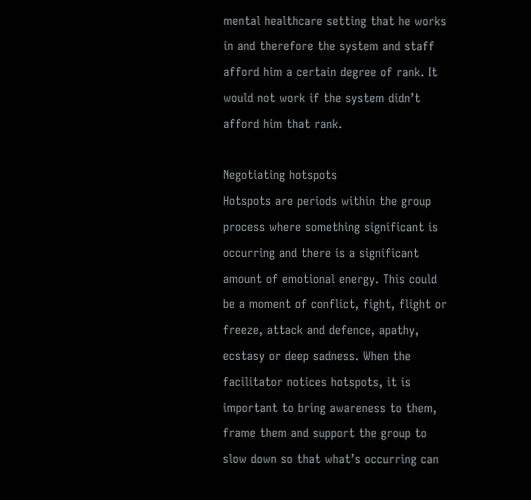mental healthcare setting that he works in and therefore the system and staff afford him a certain degree of rank. It would not work if the system didn’t afford him that rank.

Negotiating hotspots
Hotspots are periods within the group process where something significant is occurring and there is a significant amount of emotional energy. This could be a moment of conflict, fight, flight or freeze, attack and defence, apathy, ecstasy or deep sadness. When the facilitator notices hotspots, it is important to bring awareness to them, frame them and support the group to slow down so that what’s occurring can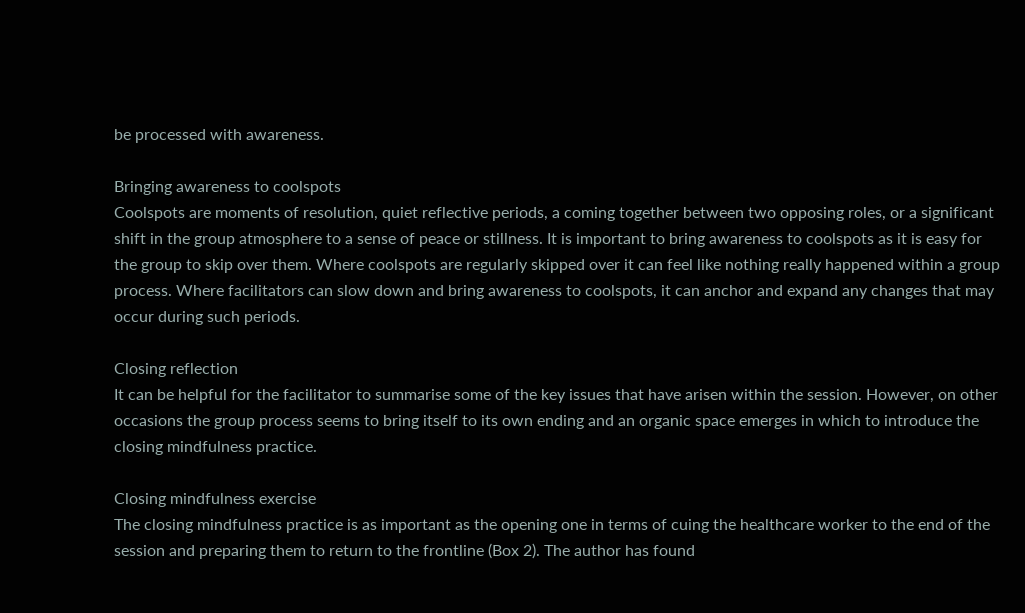be processed with awareness.

Bringing awareness to coolspots
Coolspots are moments of resolution, quiet reflective periods, a coming together between two opposing roles, or a significant shift in the group atmosphere to a sense of peace or stillness. It is important to bring awareness to coolspots as it is easy for the group to skip over them. Where coolspots are regularly skipped over it can feel like nothing really happened within a group process. Where facilitators can slow down and bring awareness to coolspots, it can anchor and expand any changes that may occur during such periods.

Closing reflection
It can be helpful for the facilitator to summarise some of the key issues that have arisen within the session. However, on other occasions the group process seems to bring itself to its own ending and an organic space emerges in which to introduce the closing mindfulness practice.

Closing mindfulness exercise
The closing mindfulness practice is as important as the opening one in terms of cuing the healthcare worker to the end of the session and preparing them to return to the frontline (Box 2). The author has found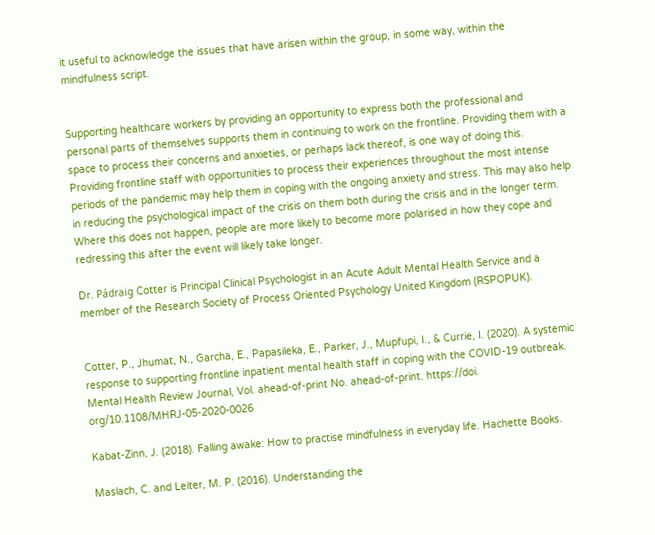it useful to acknowledge the issues that have arisen within the group, in some way, within the mindfulness script.


Supporting healthcare workers by providing an opportunity to express both the professional and personal parts of themselves supports them in continuing to work on the frontline. Providing them with a space to process their concerns and anxieties, or perhaps lack thereof, is one way of doing this. Providing frontline staff with opportunities to process their experiences throughout the most intense periods of the pandemic may help them in coping with the ongoing anxiety and stress. This may also help in reducing the psychological impact of the crisis on them both during the crisis and in the longer term. Where this does not happen, people are more likely to become more polarised in how they cope and redressing this after the event will likely take longer.

Dr. Pádraig Cotter is Principal Clinical Psychologist in an Acute Adult Mental Health Service and a member of the Research Society of Process Oriented Psychology United Kingdom (RSPOPUK).


Cotter, P., Jhumat, N., Garcha, E., Papasileka, E., Parker, J., Mupfupi, I., & Currie, I. (2020). A systemic response to supporting frontline inpatient mental health staff in coping with the COVID-19 outbreak. Mental Health Review Journal, Vol. ahead-of-print No. ahead-of-print. https://doi. org/10.1108/MHRJ-05-2020-0026

Kabat-Zinn, J. (2018). Falling awake: How to practise mindfulness in everyday life. Hachette Books.

Maslach, C. and Leiter, M. P. (2016). Understanding the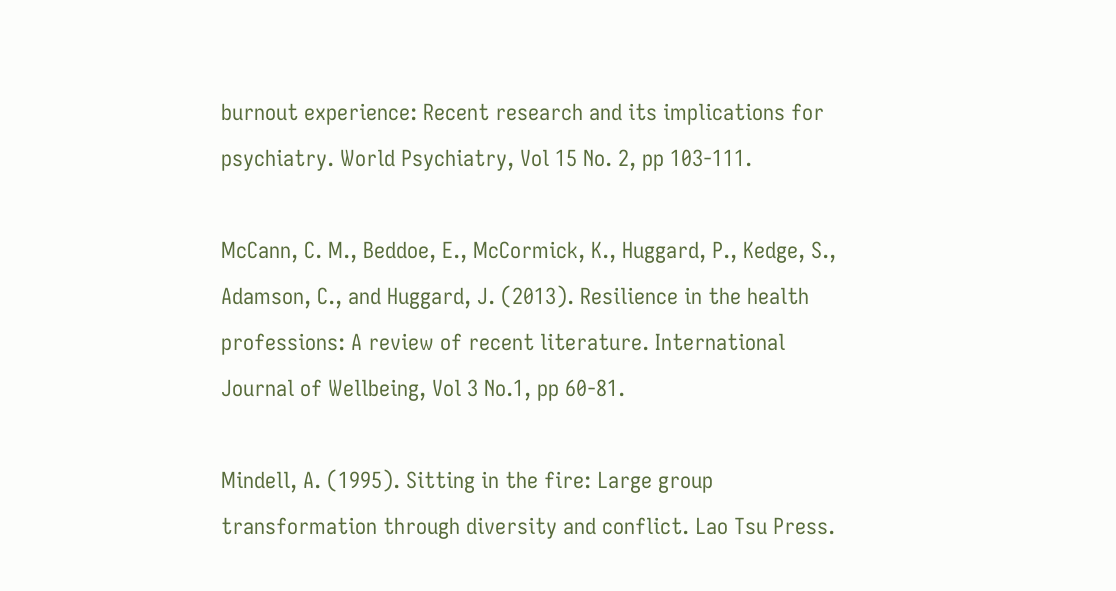burnout experience: Recent research and its implications for psychiatry. World Psychiatry, Vol 15 No. 2, pp 103-111.

McCann, C. M., Beddoe, E., McCormick, K., Huggard, P., Kedge, S., Adamson, C., and Huggard, J. (2013). Resilience in the health professions: A review of recent literature. International Journal of Wellbeing, Vol 3 No.1, pp 60-81.

Mindell, A. (1995). Sitting in the fire: Large group transformation through diversity and conflict. Lao Tsu Press.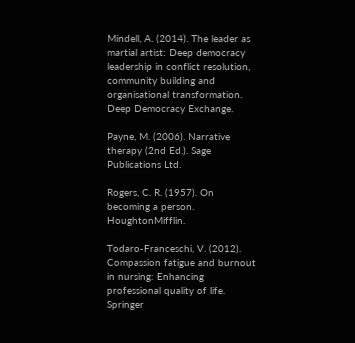Mindell, A. (2014). The leader as martial artist: Deep democracy leadership in conflict resolution, community building and organisational transformation. Deep Democracy Exchange.

Payne, M. (2006). Narrative therapy (2nd Ed.). Sage Publications Ltd.

Rogers, C. R. (1957). On becoming a person. HoughtonMifflin.

Todaro-Franceschi, V. (2012). Compassion fatigue and burnout in nursing: Enhancing professional quality of life. Springer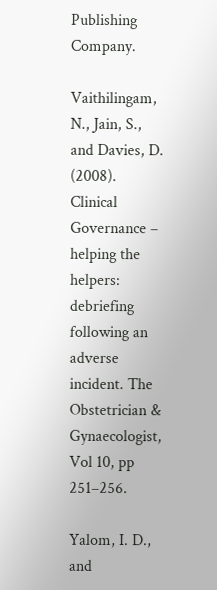Publishing Company.

Vaithilingam, N., Jain, S., and Davies, D. (2008). Clinical Governance – helping the helpers: debriefing following an adverse incident. The Obstetrician & Gynaecologist, Vol 10, pp 251–256.

Yalom, I. D., and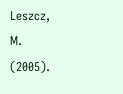Leszcz, M. (2005).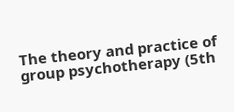The theory and practice of group psychotherapy (5th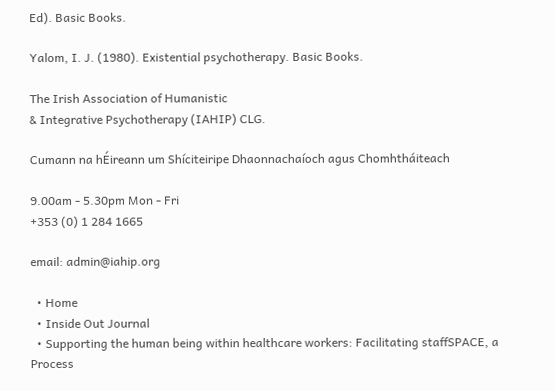Ed). Basic Books.

Yalom, I. J. (1980). Existential psychotherapy. Basic Books.

The Irish Association of Humanistic
& Integrative Psychotherapy (IAHIP) CLG.

Cumann na hÉireann um Shíciteiripe Dhaonnachaíoch agus Chomhtháiteach

9.00am - 5.30pm Mon - Fri
+353 (0) 1 284 1665

email: admin@iahip.org

  • Home
  • Inside Out Journal
  • Supporting the human being within healthcare workers: Facilitating staffSPACE, a Process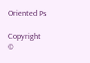Oriented Ps

Copyright ©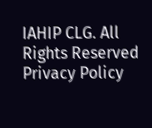IAHIP CLG. All Rights Reserved
Privacy Policy